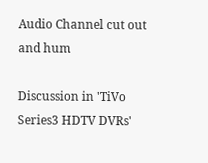Audio Channel cut out and hum

Discussion in 'TiVo Series3 HDTV DVRs'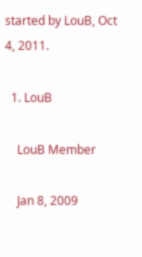started by LouB, Oct 4, 2011.

  1. LouB

    LouB Member

    Jan 8, 2009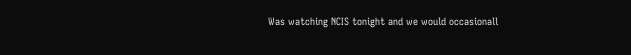Was watching NCIS tonight and we would occasionall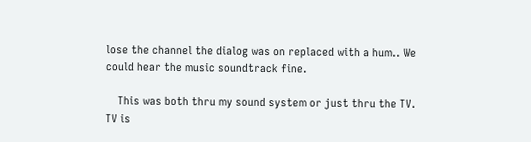lose the channel the dialog was on replaced with a hum.. We could hear the music soundtrack fine.

    This was both thru my sound system or just thru the TV. TV is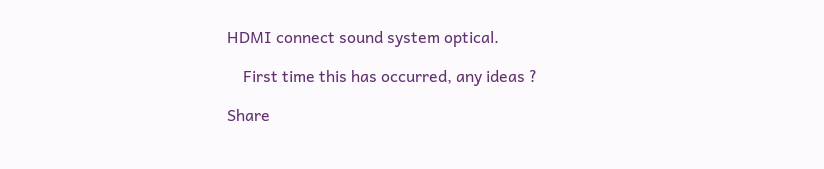HDMI connect sound system optical.

    First time this has occurred, any ideas ?

Share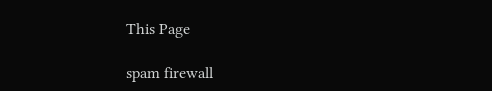This Page

spam firewall